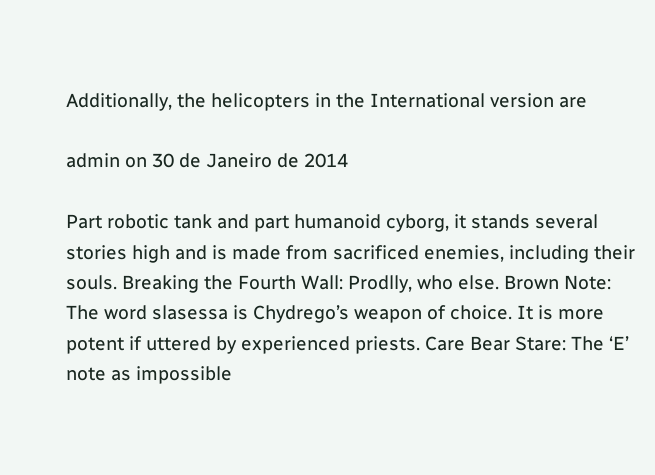Additionally, the helicopters in the International version are

admin on 30 de Janeiro de 2014

Part robotic tank and part humanoid cyborg, it stands several stories high and is made from sacrificed enemies, including their souls. Breaking the Fourth Wall: Prodlly, who else. Brown Note: The word slasessa is Chydrego’s weapon of choice. It is more potent if uttered by experienced priests. Care Bear Stare: The ‘E’ note as impossible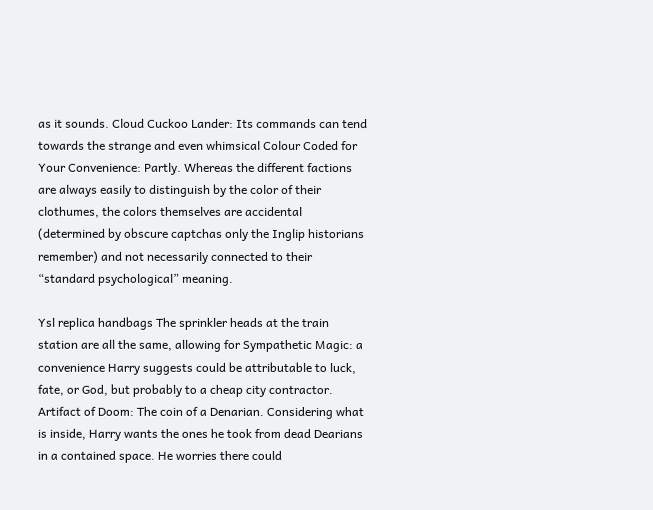as it sounds. Cloud Cuckoo Lander: Its commands can tend towards the strange and even whimsical Colour Coded for Your Convenience: Partly. Whereas the different factions are always easily to distinguish by the color of their clothumes, the colors themselves are accidental (determined by obscure captchas only the Inglip historians remember) and not necessarily connected to their “standard psychological” meaning.

Ysl replica handbags The sprinkler heads at the train station are all the same, allowing for Sympathetic Magic: a convenience Harry suggests could be attributable to luck, fate, or God, but probably to a cheap city contractor. Artifact of Doom: The coin of a Denarian. Considering what is inside, Harry wants the ones he took from dead Dearians in a contained space. He worries there could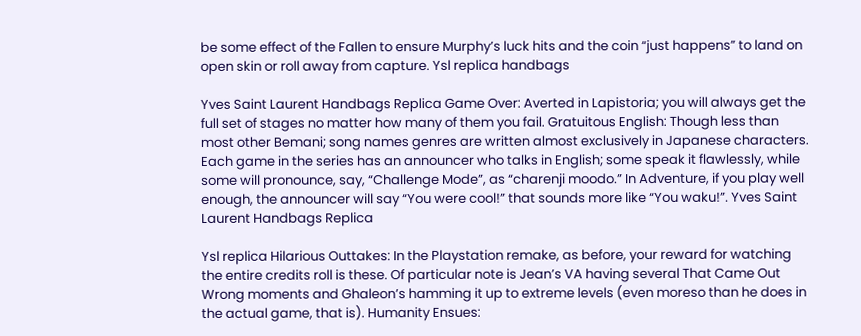be some effect of the Fallen to ensure Murphy’s luck hits and the coin “just happens” to land on open skin or roll away from capture. Ysl replica handbags

Yves Saint Laurent Handbags Replica Game Over: Averted in Lapistoria; you will always get the full set of stages no matter how many of them you fail. Gratuitous English: Though less than most other Bemani; song names genres are written almost exclusively in Japanese characters. Each game in the series has an announcer who talks in English; some speak it flawlessly, while some will pronounce, say, “Challenge Mode”, as “charenji moodo.” In Adventure, if you play well enough, the announcer will say “You were cool!” that sounds more like “You waku!”. Yves Saint Laurent Handbags Replica

Ysl replica Hilarious Outtakes: In the Playstation remake, as before, your reward for watching the entire credits roll is these. Of particular note is Jean’s VA having several That Came Out Wrong moments and Ghaleon’s hamming it up to extreme levels (even moreso than he does in the actual game, that is). Humanity Ensues: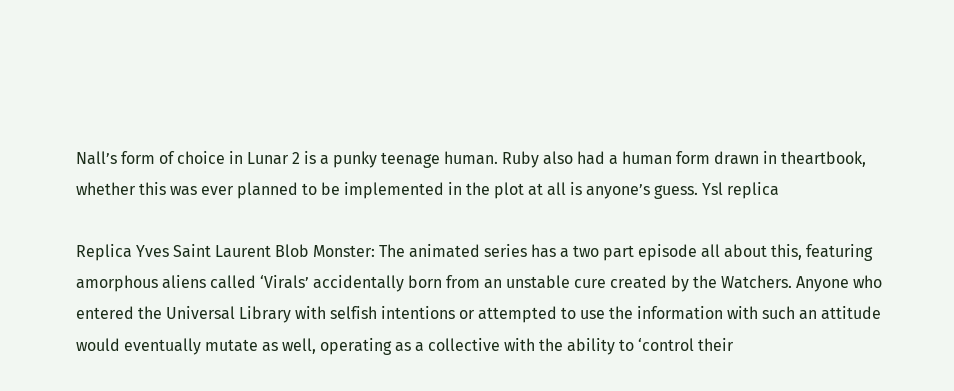Nall’s form of choice in Lunar 2 is a punky teenage human. Ruby also had a human form drawn in theartbook, whether this was ever planned to be implemented in the plot at all is anyone’s guess. Ysl replica

Replica Yves Saint Laurent Blob Monster: The animated series has a two part episode all about this, featuring amorphous aliens called ‘Virals’ accidentally born from an unstable cure created by the Watchers. Anyone who entered the Universal Library with selfish intentions or attempted to use the information with such an attitude would eventually mutate as well, operating as a collective with the ability to ‘control their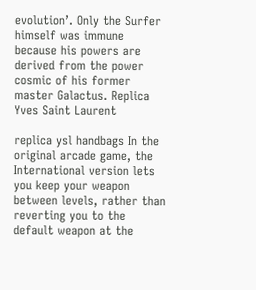evolution’. Only the Surfer himself was immune because his powers are derived from the power cosmic of his former master Galactus. Replica Yves Saint Laurent

replica ysl handbags In the original arcade game, the International version lets you keep your weapon between levels, rather than reverting you to the default weapon at the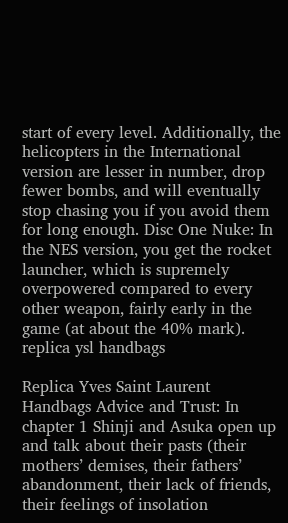start of every level. Additionally, the helicopters in the International version are lesser in number, drop fewer bombs, and will eventually stop chasing you if you avoid them for long enough. Disc One Nuke: In the NES version, you get the rocket launcher, which is supremely overpowered compared to every other weapon, fairly early in the game (at about the 40% mark). replica ysl handbags

Replica Yves Saint Laurent Handbags Advice and Trust: In chapter 1 Shinji and Asuka open up and talk about their pasts (their mothers’ demises, their fathers’ abandonment, their lack of friends, their feelings of insolation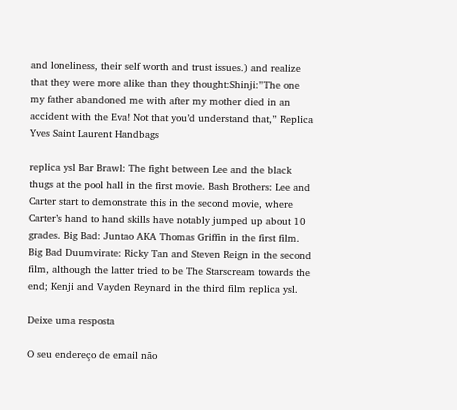and loneliness, their self worth and trust issues.) and realize that they were more alike than they thought:Shinji:”The one my father abandoned me with after my mother died in an accident with the Eva! Not that you’d understand that,” Replica Yves Saint Laurent Handbags

replica ysl Bar Brawl: The fight between Lee and the black thugs at the pool hall in the first movie. Bash Brothers: Lee and Carter start to demonstrate this in the second movie, where Carter’s hand to hand skills have notably jumped up about 10 grades. Big Bad: Juntao AKA Thomas Griffin in the first film. Big Bad Duumvirate: Ricky Tan and Steven Reign in the second film, although the latter tried to be The Starscream towards the end; Kenji and Vayden Reynard in the third film replica ysl.

Deixe uma resposta

O seu endereço de email não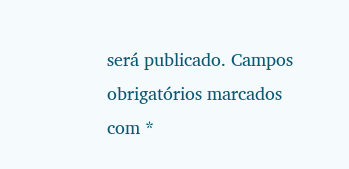será publicado. Campos obrigatórios marcados com *